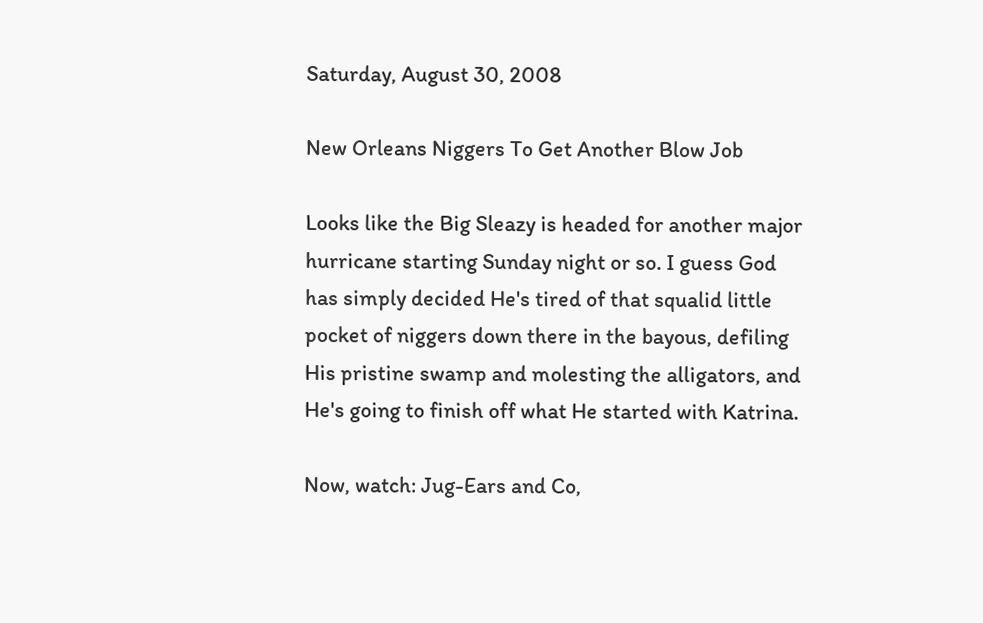Saturday, August 30, 2008

New Orleans Niggers To Get Another Blow Job

Looks like the Big Sleazy is headed for another major hurricane starting Sunday night or so. I guess God has simply decided He's tired of that squalid little pocket of niggers down there in the bayous, defiling His pristine swamp and molesting the alligators, and He's going to finish off what He started with Katrina.

Now, watch: Jug-Ears and Co,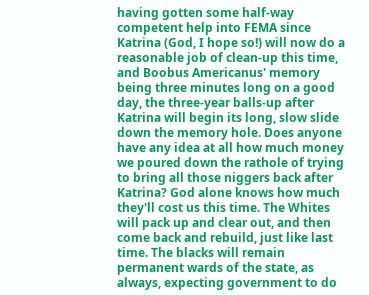having gotten some half-way competent help into FEMA since Katrina (God, I hope so!) will now do a reasonable job of clean-up this time, and Boobus Americanus' memory being three minutes long on a good day, the three-year balls-up after Katrina will begin its long, slow slide down the memory hole. Does anyone have any idea at all how much money we poured down the rathole of trying to bring all those niggers back after Katrina? God alone knows how much they'll cost us this time. The Whites will pack up and clear out, and then come back and rebuild, just like last time. The blacks will remain permanent wards of the state, as always, expecting government to do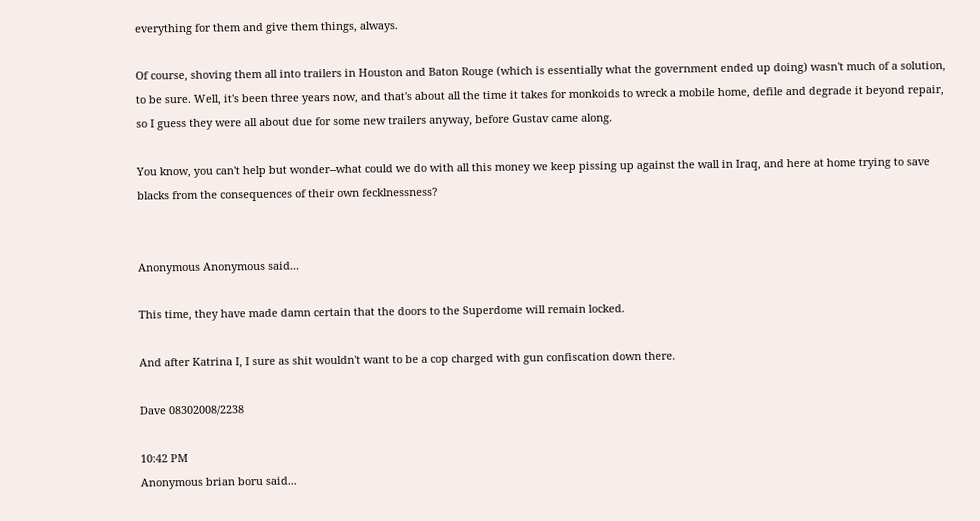everything for them and give them things, always.

Of course, shoving them all into trailers in Houston and Baton Rouge (which is essentially what the government ended up doing) wasn't much of a solution, to be sure. Well, it's been three years now, and that's about all the time it takes for monkoids to wreck a mobile home, defile and degrade it beyond repair, so I guess they were all about due for some new trailers anyway, before Gustav came along.

You know, you can't help but wonder--what could we do with all this money we keep pissing up against the wall in Iraq, and here at home trying to save blacks from the consequences of their own fecklnessness?


Anonymous Anonymous said...

This time, they have made damn certain that the doors to the Superdome will remain locked.

And after Katrina I, I sure as shit wouldn't want to be a cop charged with gun confiscation down there.

Dave 08302008/2238

10:42 PM
Anonymous brian boru said...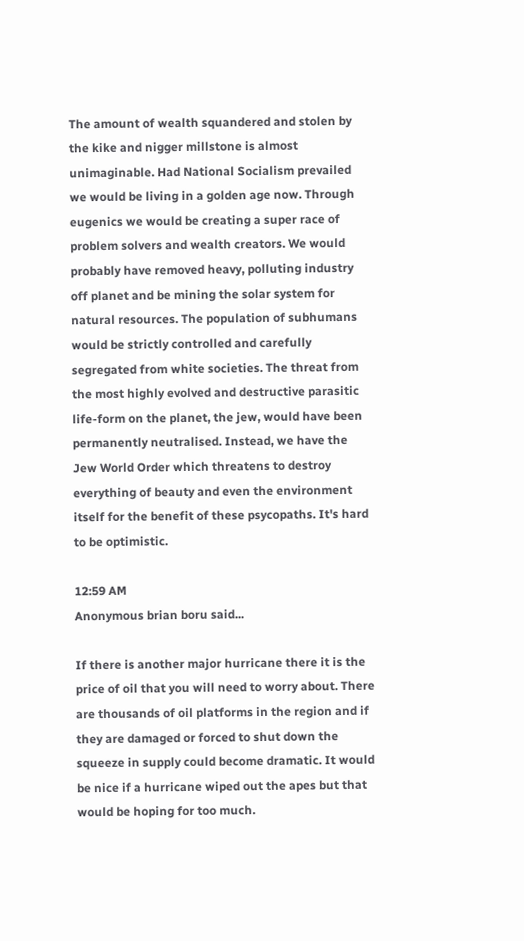The amount of wealth squandered and stolen by the kike and nigger millstone is almost unimaginable. Had National Socialism prevailed we would be living in a golden age now. Through eugenics we would be creating a super race of problem solvers and wealth creators. We would probably have removed heavy, polluting industry off planet and be mining the solar system for natural resources. The population of subhumans would be strictly controlled and carefully segregated from white societies. The threat from the most highly evolved and destructive parasitic life-form on the planet, the jew, would have been permanently neutralised. Instead, we have the Jew World Order which threatens to destroy everything of beauty and even the environment itself for the benefit of these psycopaths. It's hard to be optimistic.

12:59 AM
Anonymous brian boru said...

If there is another major hurricane there it is the price of oil that you will need to worry about. There are thousands of oil platforms in the region and if they are damaged or forced to shut down the squeeze in supply could become dramatic. It would be nice if a hurricane wiped out the apes but that would be hoping for too much.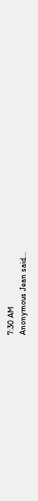7:30 AM
Anonymous Jean said...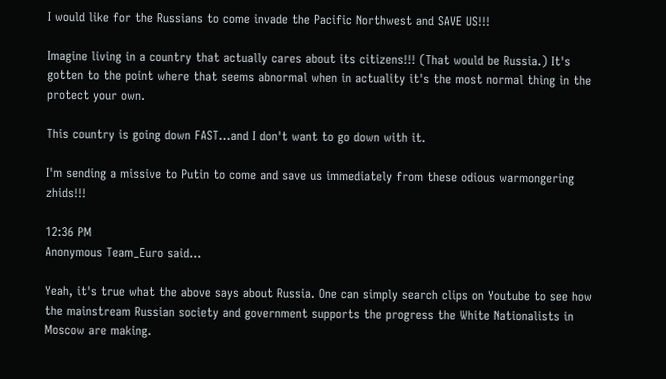I would like for the Russians to come invade the Pacific Northwest and SAVE US!!!

Imagine living in a country that actually cares about its citizens!!! (That would be Russia.) It's gotten to the point where that seems abnormal when in actuality it's the most normal thing in the protect your own.

This country is going down FAST...and I don't want to go down with it.

I'm sending a missive to Putin to come and save us immediately from these odious warmongering zhids!!!

12:36 PM
Anonymous Team_Euro said...

Yeah, it's true what the above says about Russia. One can simply search clips on Youtube to see how the mainstream Russian society and government supports the progress the White Nationalists in Moscow are making.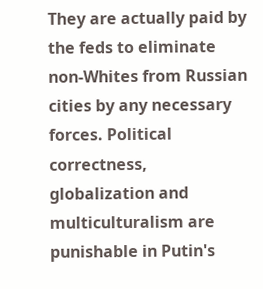They are actually paid by the feds to eliminate non-Whites from Russian cities by any necessary forces. Political correctness, globalization and multiculturalism are punishable in Putin's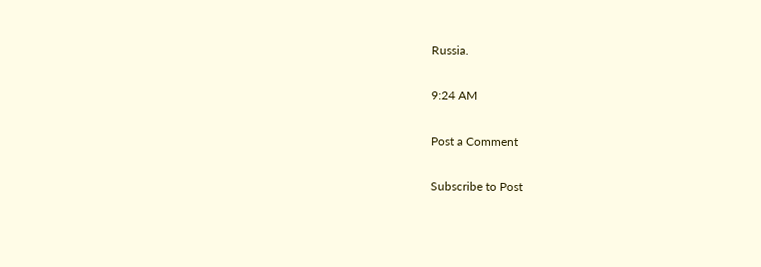Russia.

9:24 AM

Post a Comment

Subscribe to Post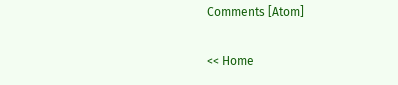Comments [Atom]

<< Home